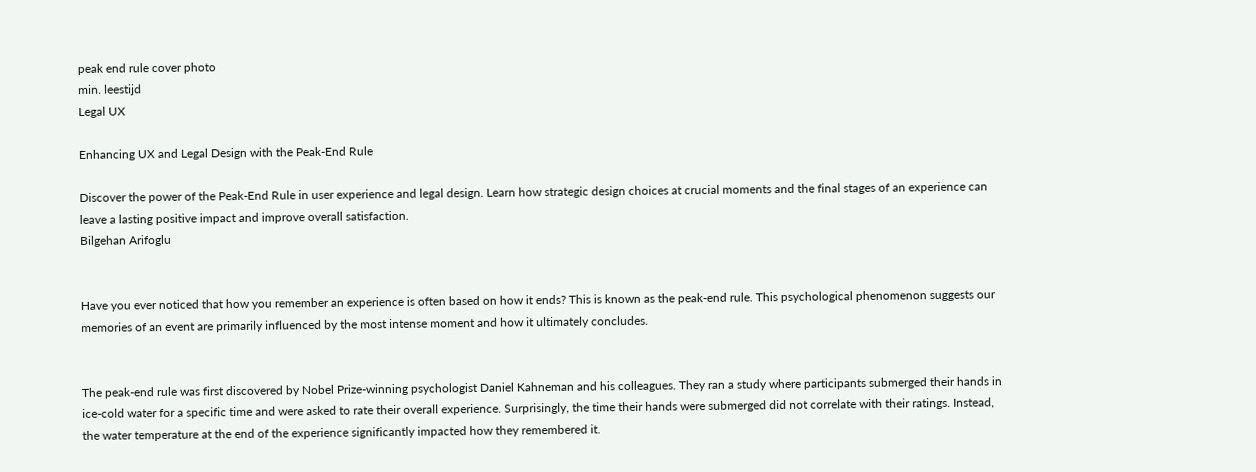peak end rule cover photo
min. leestijd
Legal UX

Enhancing UX and Legal Design with the Peak-End Rule

Discover the power of the Peak-End Rule in user experience and legal design. Learn how strategic design choices at crucial moments and the final stages of an experience can leave a lasting positive impact and improve overall satisfaction.
Bilgehan Arifoglu


Have you ever noticed that how you remember an experience is often based on how it ends? This is known as the peak-end rule. This psychological phenomenon suggests our memories of an event are primarily influenced by the most intense moment and how it ultimately concludes.


The peak-end rule was first discovered by Nobel Prize-winning psychologist Daniel Kahneman and his colleagues. They ran a study where participants submerged their hands in ice-cold water for a specific time and were asked to rate their overall experience. Surprisingly, the time their hands were submerged did not correlate with their ratings. Instead, the water temperature at the end of the experience significantly impacted how they remembered it.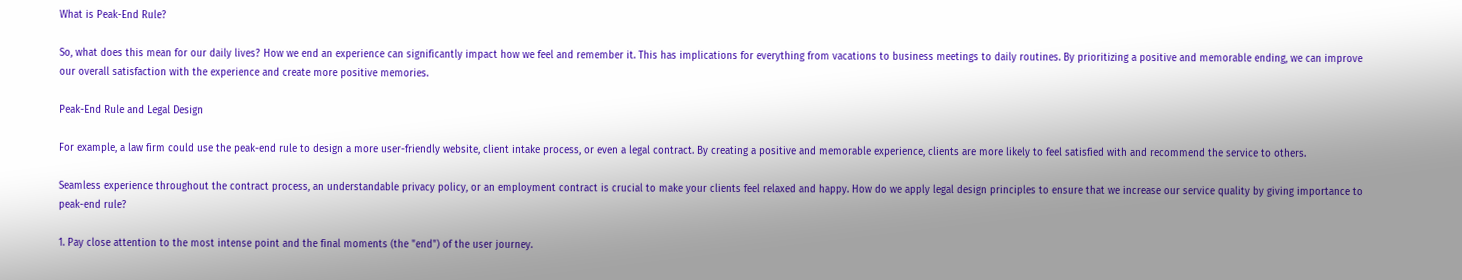What is Peak-End Rule?

So, what does this mean for our daily lives? How we end an experience can significantly impact how we feel and remember it. This has implications for everything from vacations to business meetings to daily routines. By prioritizing a positive and memorable ending, we can improve our overall satisfaction with the experience and create more positive memories.

Peak-End Rule and Legal Design

For example, a law firm could use the peak-end rule to design a more user-friendly website, client intake process, or even a legal contract. By creating a positive and memorable experience, clients are more likely to feel satisfied with and recommend the service to others.

Seamless experience throughout the contract process, an understandable privacy policy, or an employment contract is crucial to make your clients feel relaxed and happy. How do we apply legal design principles to ensure that we increase our service quality by giving importance to peak-end rule?

1. Pay close attention to the most intense point and the final moments (the "end") of the user journey.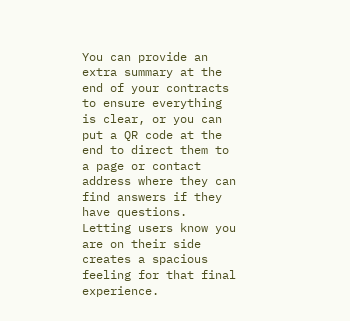You can provide an extra summary at the end of your contracts to ensure everything is clear, or you can put a QR code at the end to direct them to a page or contact address where they can find answers if they have questions. Letting users know you are on their side creates a spacious feeling for that final experience.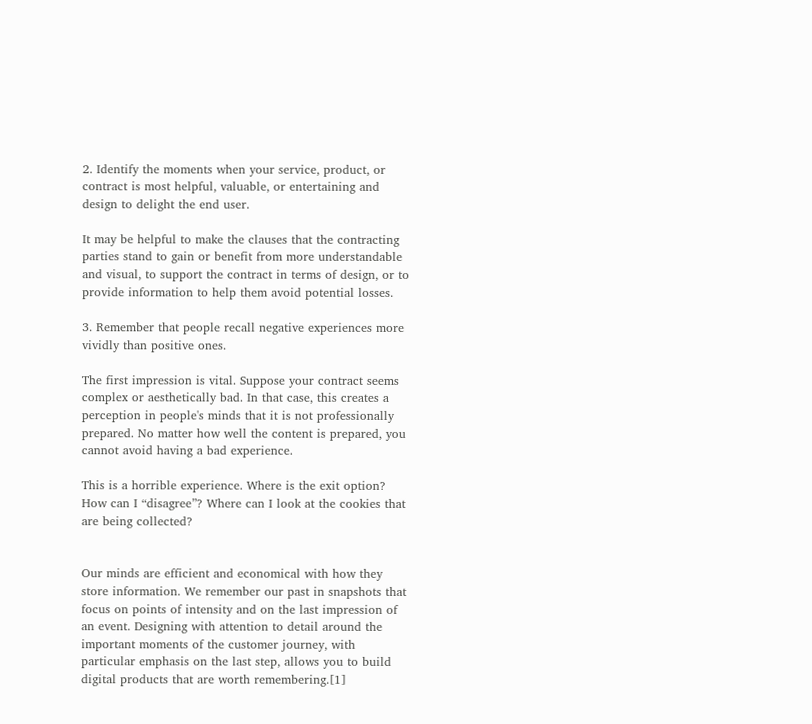2. Identify the moments when your service, product, or contract is most helpful, valuable, or entertaining and design to delight the end user.

It may be helpful to make the clauses that the contracting parties stand to gain or benefit from more understandable and visual, to support the contract in terms of design, or to provide information to help them avoid potential losses.

3. Remember that people recall negative experiences more vividly than positive ones.

The first impression is vital. Suppose your contract seems complex or aesthetically bad. In that case, this creates a perception in people's minds that it is not professionally prepared. No matter how well the content is prepared, you cannot avoid having a bad experience.

This is a horrible experience. Where is the exit option? How can I “disagree”? Where can I look at the cookies that are being collected?


Our minds are efficient and economical with how they store information. We remember our past in snapshots that focus on points of intensity and on the last impression of an event. Designing with attention to detail around the important moments of the customer journey, with particular emphasis on the last step, allows you to build digital products that are worth remembering.[1]